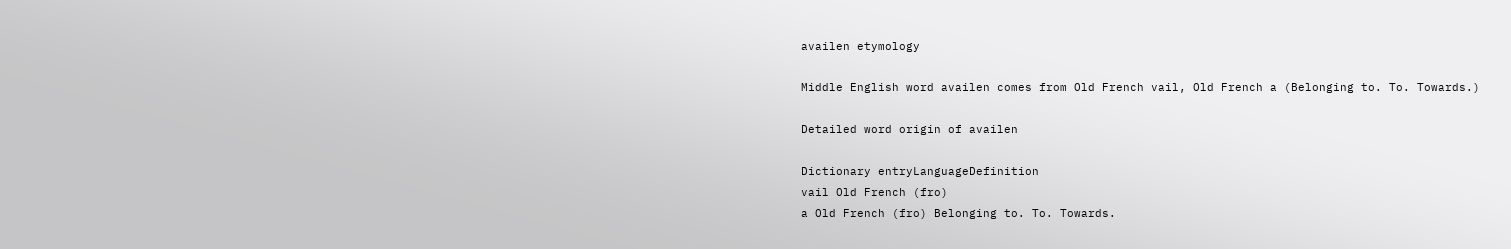availen etymology

Middle English word availen comes from Old French vail, Old French a (Belonging to. To. Towards.)

Detailed word origin of availen

Dictionary entryLanguageDefinition
vail Old French (fro)
a Old French (fro) Belonging to. To. Towards.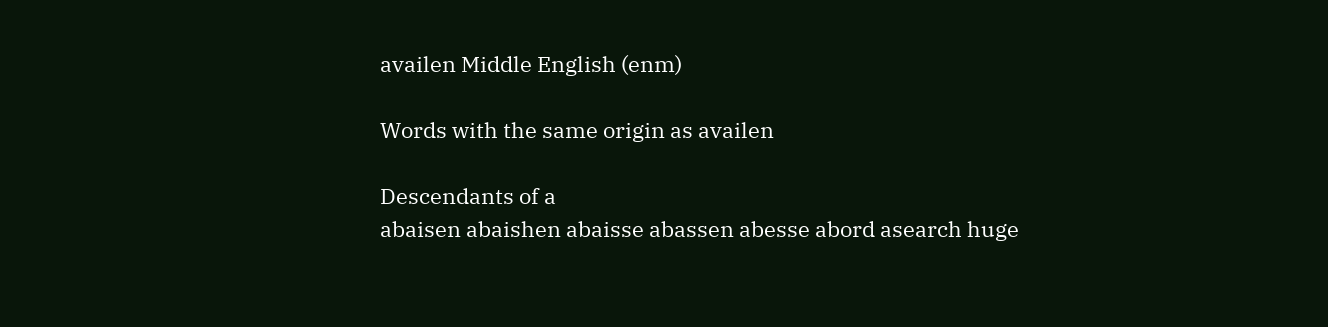availen Middle English (enm)

Words with the same origin as availen

Descendants of a
abaisen abaishen abaisse abassen abesse abord asearch huge